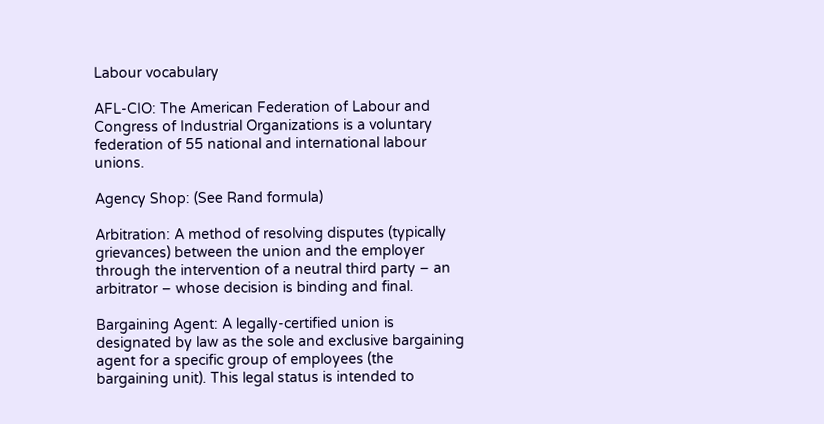Labour vocabulary

AFL-CIO: The American Federation of Labour and Congress of Industrial Organizations is a voluntary federation of 55 national and international labour unions.

Agency Shop: (See Rand formula)

Arbitration: A method of resolving disputes (typically grievances) between the union and the employer through the intervention of a neutral third party – an arbitrator – whose decision is binding and final.

Bargaining Agent: A legally-certified union is designated by law as the sole and exclusive bargaining agent for a specific group of employees (the bargaining unit). This legal status is intended to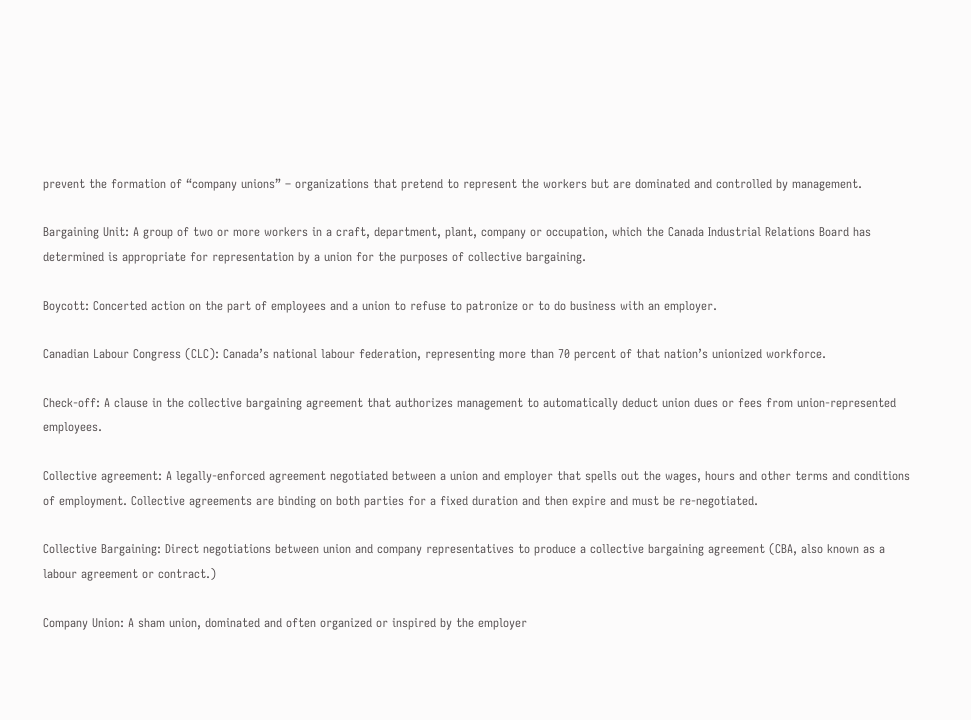prevent the formation of “company unions” – organizations that pretend to represent the workers but are dominated and controlled by management.

Bargaining Unit: A group of two or more workers in a craft, department, plant, company or occupation, which the Canada Industrial Relations Board has determined is appropriate for representation by a union for the purposes of collective bargaining.

Boycott: Concerted action on the part of employees and a union to refuse to patronize or to do business with an employer.

Canadian Labour Congress (CLC): Canada’s national labour federation, representing more than 70 percent of that nation’s unionized workforce.

Check-off: A clause in the collective bargaining agreement that authorizes management to automatically deduct union dues or fees from union-represented employees.

Collective agreement: A legally-enforced agreement negotiated between a union and employer that spells out the wages, hours and other terms and conditions of employment. Collective agreements are binding on both parties for a fixed duration and then expire and must be re-negotiated.

Collective Bargaining: Direct negotiations between union and company representatives to produce a collective bargaining agreement (CBA, also known as a labour agreement or contract.)

Company Union: A sham union, dominated and often organized or inspired by the employer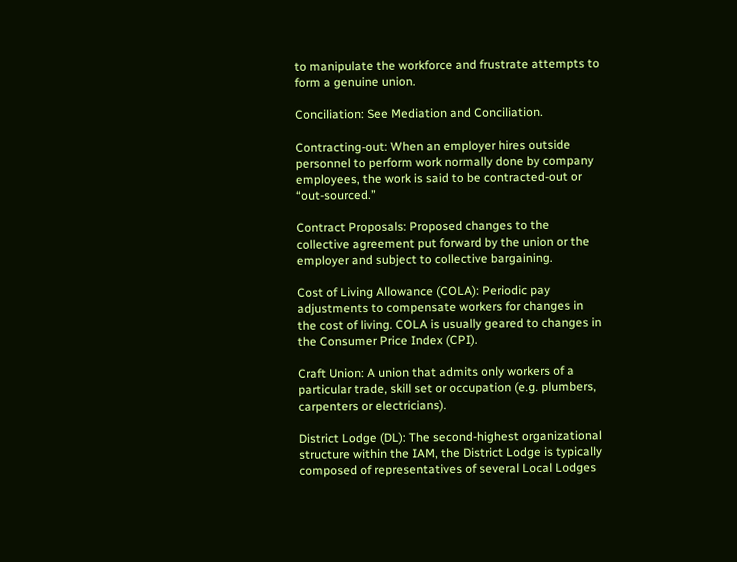to manipulate the workforce and frustrate attempts to form a genuine union.

Conciliation: See Mediation and Conciliation.

Contracting-out: When an employer hires outside personnel to perform work normally done by company employees, the work is said to be contracted-out or “out-sourced.”

Contract Proposals: Proposed changes to the collective agreement put forward by the union or the employer and subject to collective bargaining.

Cost of Living Allowance (COLA): Periodic pay adjustments to compensate workers for changes in the cost of living. COLA is usually geared to changes in the Consumer Price Index (CPI).

Craft Union: A union that admits only workers of a particular trade, skill set or occupation (e.g. plumbers, carpenters or electricians).

District Lodge (DL): The second-highest organizational structure within the IAM, the District Lodge is typically composed of representatives of several Local Lodges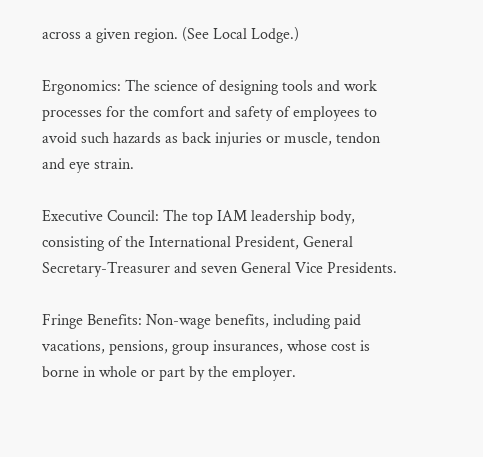across a given region. (See Local Lodge.)

Ergonomics: The science of designing tools and work processes for the comfort and safety of employees to avoid such hazards as back injuries or muscle, tendon and eye strain.

Executive Council: The top IAM leadership body, consisting of the International President, General Secretary-Treasurer and seven General Vice Presidents.

Fringe Benefits: Non-wage benefits, including paid vacations, pensions, group insurances, whose cost is borne in whole or part by the employer.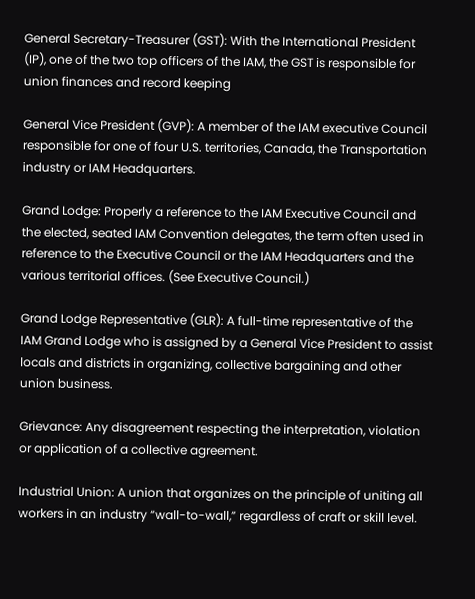General Secretary-Treasurer (GST): With the International President (IP), one of the two top officers of the IAM, the GST is responsible for union finances and record keeping

General Vice President (GVP): A member of the IAM executive Council responsible for one of four U.S. territories, Canada, the Transportation industry or IAM Headquarters.

Grand Lodge: Properly a reference to the IAM Executive Council and the elected, seated IAM Convention delegates, the term often used in reference to the Executive Council or the IAM Headquarters and the various territorial offices. (See Executive Council.)

Grand Lodge Representative (GLR): A full-time representative of the IAM Grand Lodge who is assigned by a General Vice President to assist locals and districts in organizing, collective bargaining and other union business.

Grievance: Any disagreement respecting the interpretation, violation or application of a collective agreement.

Industrial Union: A union that organizes on the principle of uniting all workers in an industry “wall-to-wall,” regardless of craft or skill level.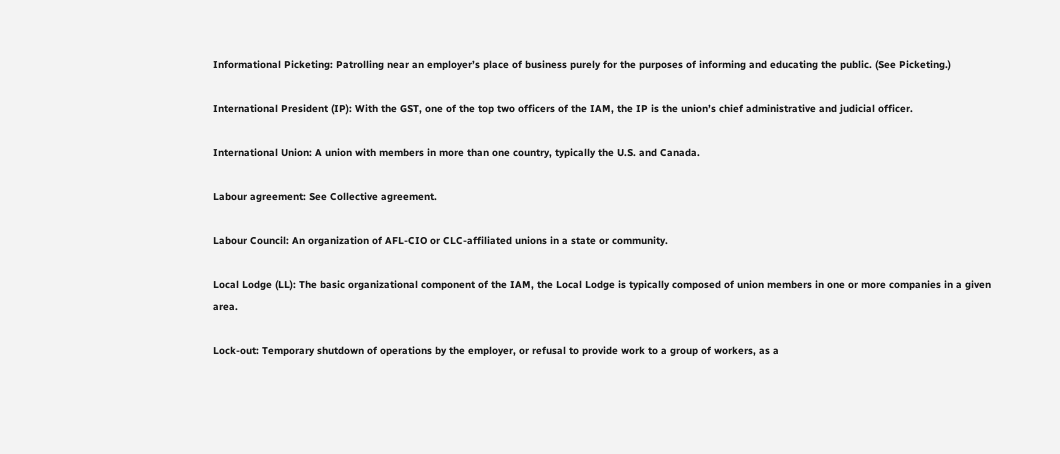Informational Picketing: Patrolling near an employer’s place of business purely for the purposes of informing and educating the public. (See Picketing.)

International President (IP): With the GST, one of the top two officers of the IAM, the IP is the union’s chief administrative and judicial officer.

International Union: A union with members in more than one country, typically the U.S. and Canada.

Labour agreement: See Collective agreement.

Labour Council: An organization of AFL-CIO or CLC-affiliated unions in a state or community.

Local Lodge (LL): The basic organizational component of the IAM, the Local Lodge is typically composed of union members in one or more companies in a given area.

Lock-out: Temporary shutdown of operations by the employer, or refusal to provide work to a group of workers, as a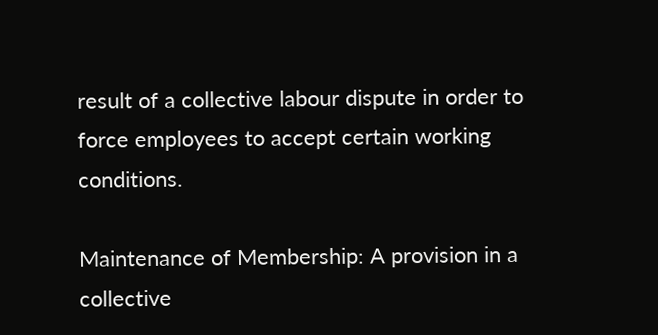result of a collective labour dispute in order to force employees to accept certain working conditions.

Maintenance of Membership: A provision in a collective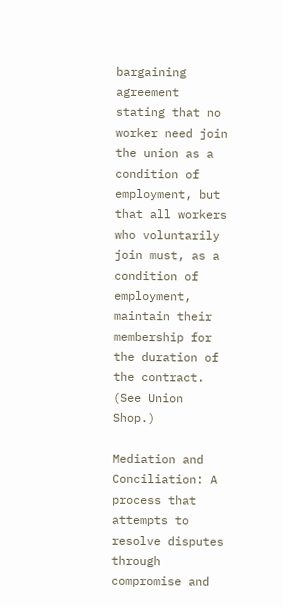bargaining agreement stating that no worker need join the union as a condition of employment, but that all workers who voluntarily join must, as a condition of employment, maintain their membership for the duration of the contract. (See Union Shop.)

Mediation and Conciliation: A process that attempts to resolve disputes through compromise and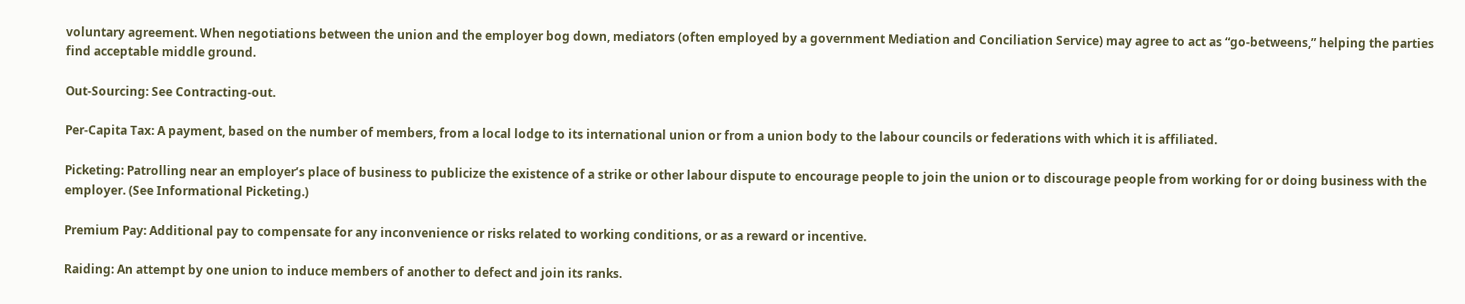voluntary agreement. When negotiations between the union and the employer bog down, mediators (often employed by a government Mediation and Conciliation Service) may agree to act as “go-betweens,” helping the parties find acceptable middle ground.

Out-Sourcing: See Contracting-out.

Per-Capita Tax: A payment, based on the number of members, from a local lodge to its international union or from a union body to the labour councils or federations with which it is affiliated.

Picketing: Patrolling near an employer’s place of business to publicize the existence of a strike or other labour dispute to encourage people to join the union or to discourage people from working for or doing business with the employer. (See Informational Picketing.)

Premium Pay: Additional pay to compensate for any inconvenience or risks related to working conditions, or as a reward or incentive.

Raiding: An attempt by one union to induce members of another to defect and join its ranks.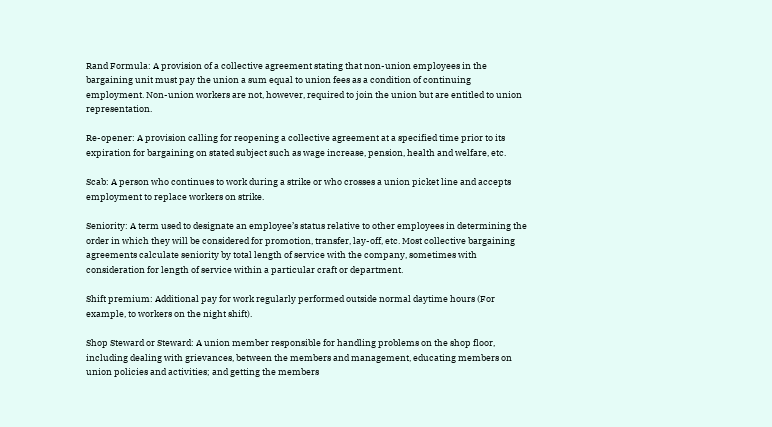Rand Formula: A provision of a collective agreement stating that non-union employees in the bargaining unit must pay the union a sum equal to union fees as a condition of continuing employment. Non-union workers are not, however, required to join the union but are entitled to union representation.

Re-opener: A provision calling for reopening a collective agreement at a specified time prior to its expiration for bargaining on stated subject such as wage increase, pension, health and welfare, etc.

Scab: A person who continues to work during a strike or who crosses a union picket line and accepts employment to replace workers on strike.

Seniority: A term used to designate an employee’s status relative to other employees in determining the order in which they will be considered for promotion, transfer, lay-off, etc. Most collective bargaining agreements calculate seniority by total length of service with the company, sometimes with consideration for length of service within a particular craft or department.

Shift premium: Additional pay for work regularly performed outside normal daytime hours (For example, to workers on the night shift).

Shop Steward or Steward: A union member responsible for handling problems on the shop floor, including dealing with grievances, between the members and management, educating members on union policies and activities; and getting the members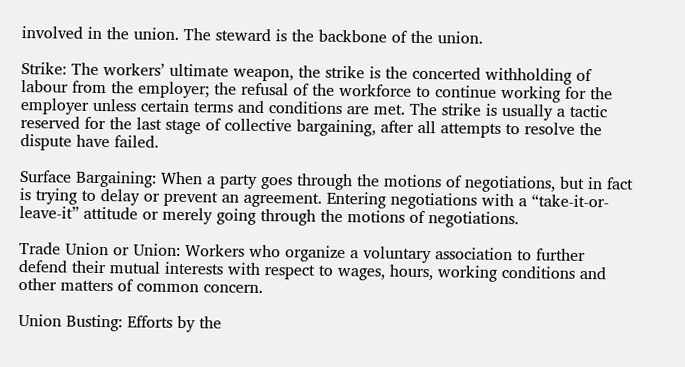involved in the union. The steward is the backbone of the union.

Strike: The workers’ ultimate weapon, the strike is the concerted withholding of labour from the employer; the refusal of the workforce to continue working for the employer unless certain terms and conditions are met. The strike is usually a tactic reserved for the last stage of collective bargaining, after all attempts to resolve the dispute have failed.

Surface Bargaining: When a party goes through the motions of negotiations, but in fact is trying to delay or prevent an agreement. Entering negotiations with a “take-it-or-leave-it” attitude or merely going through the motions of negotiations.

Trade Union or Union: Workers who organize a voluntary association to further defend their mutual interests with respect to wages, hours, working conditions and other matters of common concern.

Union Busting: Efforts by the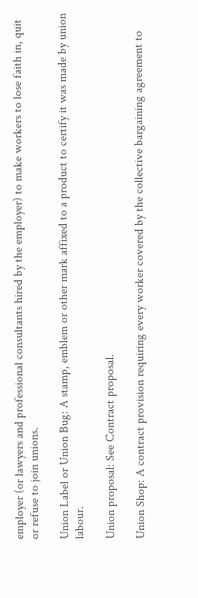employer (or lawyers and professional consultants hired by the employer) to make workers to lose faith in, quit or refuse to join unions.

Union Label or Union Bug: A stamp, emblem or other mark affixed to a product to certify it was made by union labour.

Union proposal: See Contract proposal.

Union Shop: A contract provision requiring every worker covered by the collective bargaining agreement to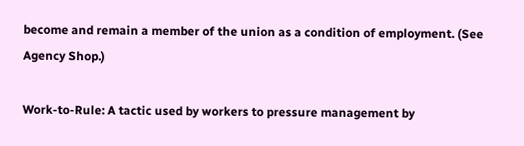become and remain a member of the union as a condition of employment. (See Agency Shop.)

Work-to-Rule: A tactic used by workers to pressure management by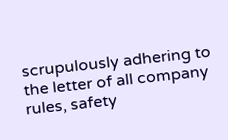scrupulously adhering to the letter of all company rules, safety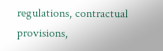regulations, contractual provisions,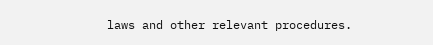laws and other relevant procedures.